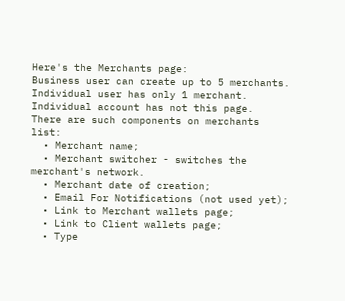Here's the Merchants page:
Business user can create up to 5 merchants. Individual user has only 1 merchant. Individual account has not this page.
There are such components on merchants list:
  • Merchant name;
  • Merchant switcher - switches the merchant's network.
  • Merchant date of creation;
  • Email For Notifications (not used yet);
  • Link to Merchant wallets page;
  • Link to Client wallets page;
  • Type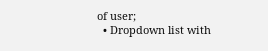of user;
  • Dropdown list with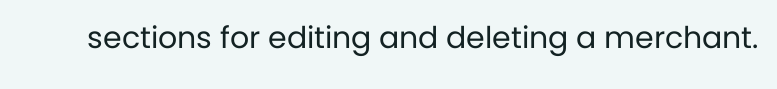sections for editing and deleting a merchant.